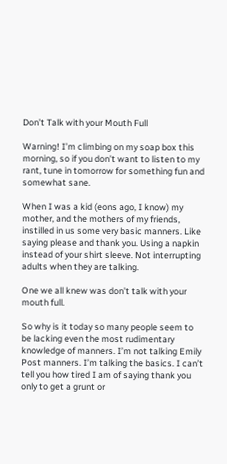Don’t Talk with your Mouth Full

Warning! I’m climbing on my soap box this morning, so if you don’t want to listen to my rant, tune in tomorrow for something fun and somewhat sane.

When I was a kid (eons ago, I know) my mother, and the mothers of my friends, instilled in us some very basic manners. Like saying please and thank you. Using a napkin instead of your shirt sleeve. Not interrupting adults when they are talking.

One we all knew was don’t talk with your mouth full.

So why is it today so many people seem to be lacking even the most rudimentary knowledge of manners. I’m not talking Emily Post manners. I’m talking the basics. I can’t tell you how tired I am of saying thank you only to get a grunt or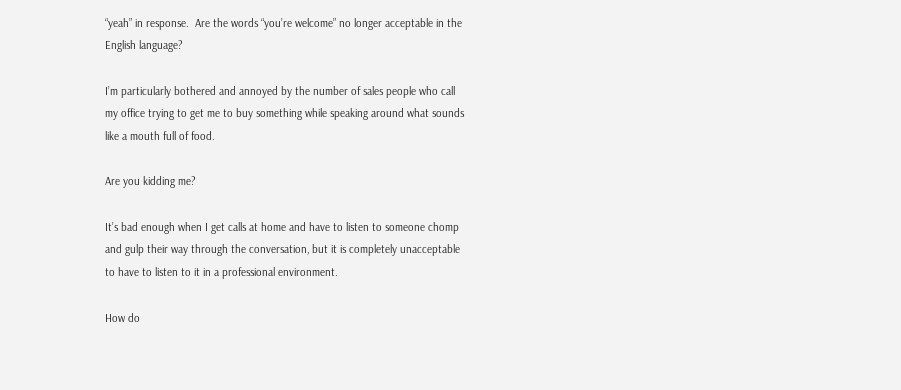“yeah” in response.  Are the words “you’re welcome” no longer acceptable in the English language?

I’m particularly bothered and annoyed by the number of sales people who call my office trying to get me to buy something while speaking around what sounds like a mouth full of food.

Are you kidding me?

It’s bad enough when I get calls at home and have to listen to someone chomp and gulp their way through the conversation, but it is completely unacceptable to have to listen to it in a professional environment.

How do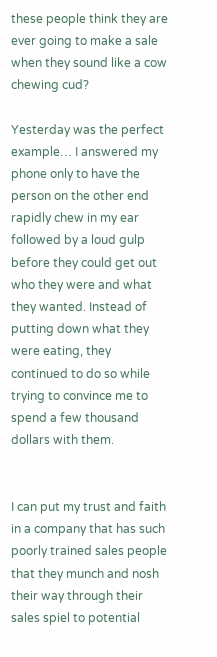these people think they are ever going to make a sale when they sound like a cow chewing cud?

Yesterday was the perfect example… I answered my phone only to have the person on the other end rapidly chew in my ear followed by a loud gulp before they could get out who they were and what they wanted. Instead of putting down what they were eating, they continued to do so while trying to convince me to spend a few thousand dollars with them.


I can put my trust and faith in a company that has such poorly trained sales people that they munch and nosh their way through their sales spiel to potential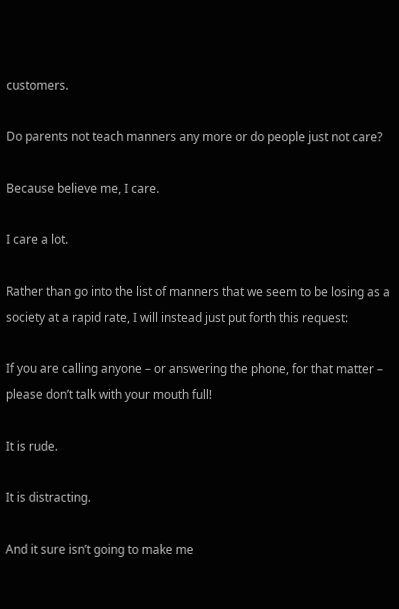customers.

Do parents not teach manners any more or do people just not care?

Because believe me, I care.

I care a lot.

Rather than go into the list of manners that we seem to be losing as a society at a rapid rate, I will instead just put forth this request:

If you are calling anyone – or answering the phone, for that matter – please don’t talk with your mouth full!

It is rude.

It is distracting.

And it sure isn’t going to make me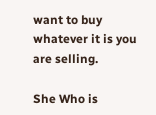want to buy whatever it is you are selling.

She Who is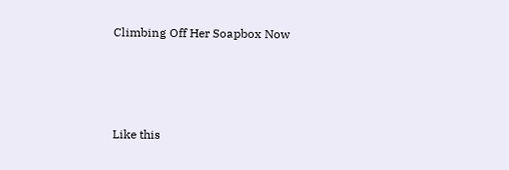Climbing Off Her Soapbox Now




Like this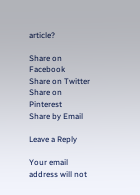article?

Share on Facebook
Share on Twitter
Share on Pinterest
Share by Email

Leave a Reply

Your email address will not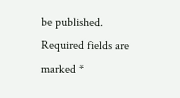be published. Required fields are marked *